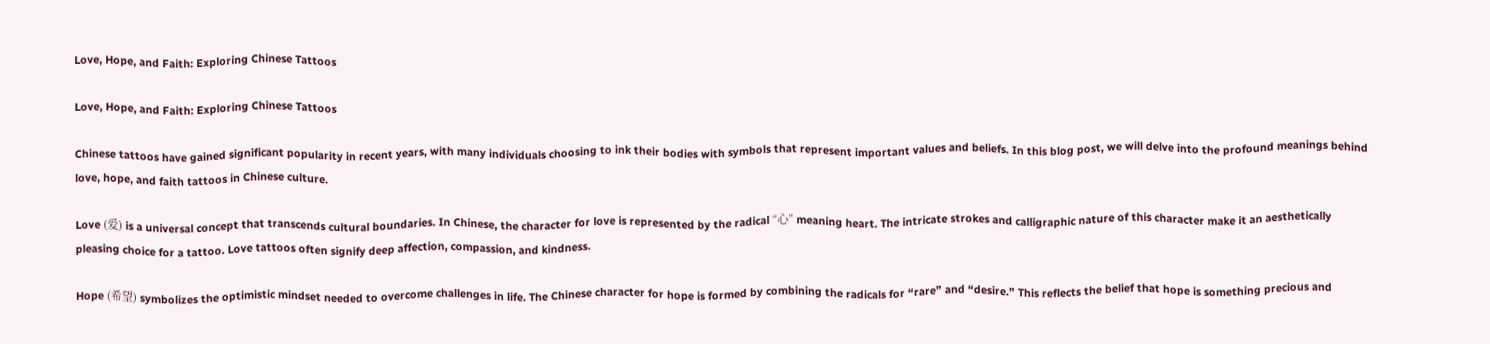Love, Hope, and Faith: Exploring Chinese Tattoos

Love, Hope, and Faith: Exploring Chinese Tattoos

Chinese tattoos have gained significant popularity in recent years, with many individuals choosing to ink their bodies with symbols that represent important values and beliefs. In this blog post, we will delve into the profound meanings behind love, hope, and faith tattoos in Chinese culture.

Love (爱) is a universal concept that transcends cultural boundaries. In Chinese, the character for love is represented by the radical “心” meaning heart. The intricate strokes and calligraphic nature of this character make it an aesthetically pleasing choice for a tattoo. Love tattoos often signify deep affection, compassion, and kindness.

Hope (希望) symbolizes the optimistic mindset needed to overcome challenges in life. The Chinese character for hope is formed by combining the radicals for “rare” and “desire.” This reflects the belief that hope is something precious and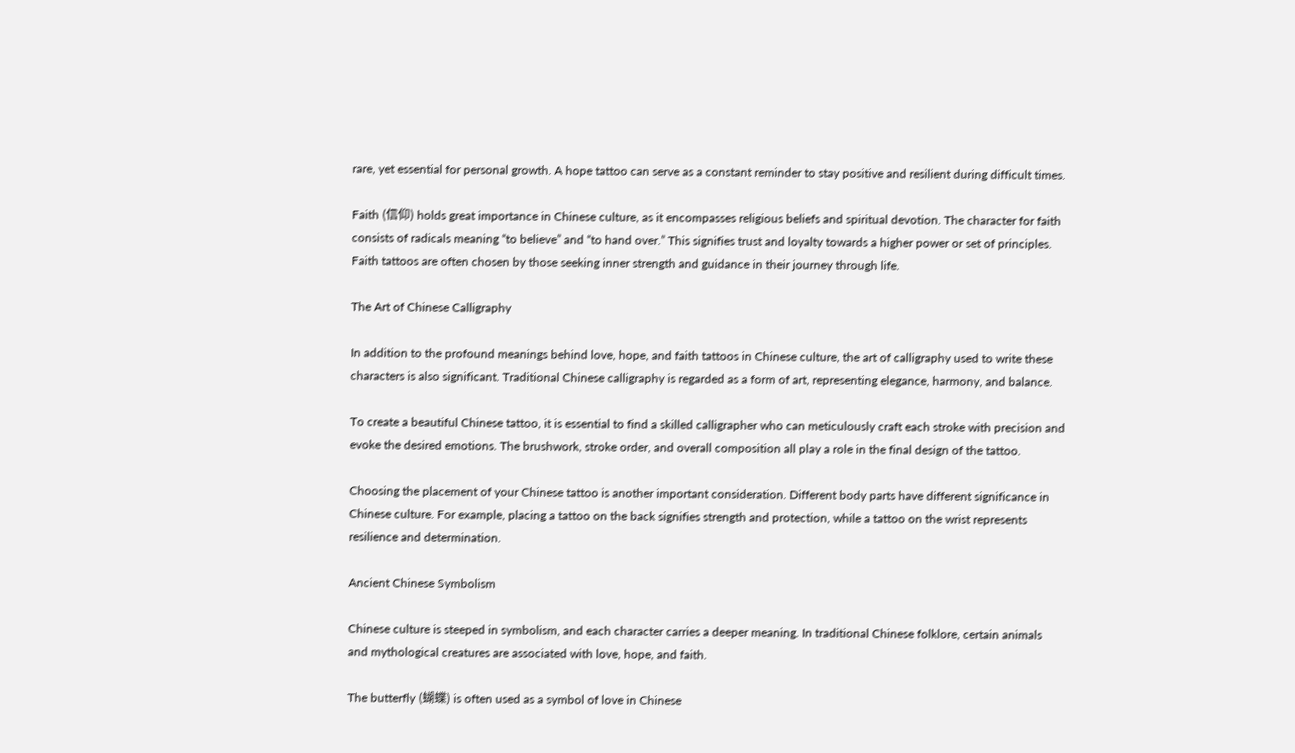rare, yet essential for personal growth. A hope tattoo can serve as a constant reminder to stay positive and resilient during difficult times.

Faith (信仰) holds great importance in Chinese culture, as it encompasses religious beliefs and spiritual devotion. The character for faith consists of radicals meaning “to believe” and “to hand over.” This signifies trust and loyalty towards a higher power or set of principles. Faith tattoos are often chosen by those seeking inner strength and guidance in their journey through life.

The Art of Chinese Calligraphy

In addition to the profound meanings behind love, hope, and faith tattoos in Chinese culture, the art of calligraphy used to write these characters is also significant. Traditional Chinese calligraphy is regarded as a form of art, representing elegance, harmony, and balance.

To create a beautiful Chinese tattoo, it is essential to find a skilled calligrapher who can meticulously craft each stroke with precision and evoke the desired emotions. The brushwork, stroke order, and overall composition all play a role in the final design of the tattoo.

Choosing the placement of your Chinese tattoo is another important consideration. Different body parts have different significance in Chinese culture. For example, placing a tattoo on the back signifies strength and protection, while a tattoo on the wrist represents resilience and determination.

Ancient Chinese Symbolism

Chinese culture is steeped in symbolism, and each character carries a deeper meaning. In traditional Chinese folklore, certain animals and mythological creatures are associated with love, hope, and faith.

The butterfly (蝴蝶) is often used as a symbol of love in Chinese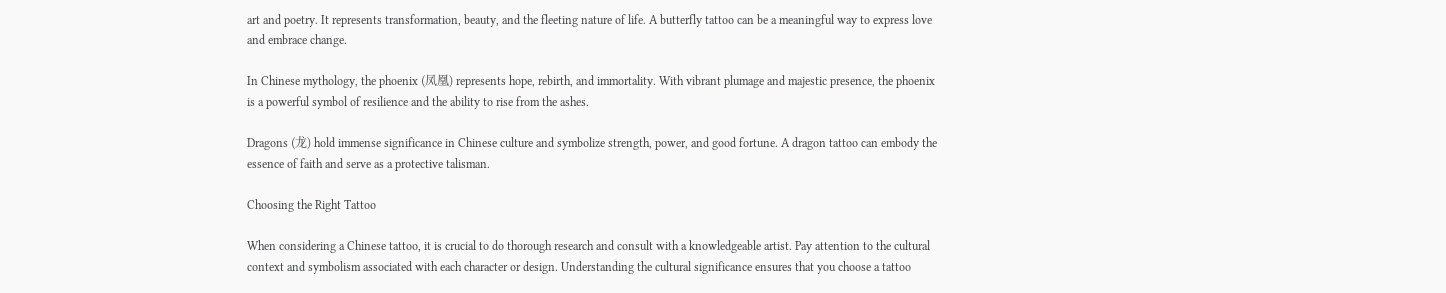art and poetry. It represents transformation, beauty, and the fleeting nature of life. A butterfly tattoo can be a meaningful way to express love and embrace change.

In Chinese mythology, the phoenix (凤凰) represents hope, rebirth, and immortality. With vibrant plumage and majestic presence, the phoenix is a powerful symbol of resilience and the ability to rise from the ashes.

Dragons (龙) hold immense significance in Chinese culture and symbolize strength, power, and good fortune. A dragon tattoo can embody the essence of faith and serve as a protective talisman.

Choosing the Right Tattoo

When considering a Chinese tattoo, it is crucial to do thorough research and consult with a knowledgeable artist. Pay attention to the cultural context and symbolism associated with each character or design. Understanding the cultural significance ensures that you choose a tattoo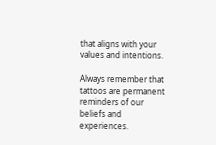that aligns with your values and intentions.

Always remember that tattoos are permanent reminders of our beliefs and experiences.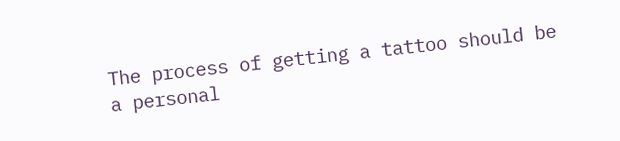The process of getting a tattoo should be a personal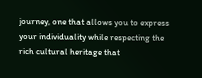journey, one that allows you to express your individuality while respecting the rich cultural heritage that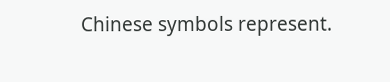Chinese symbols represent.